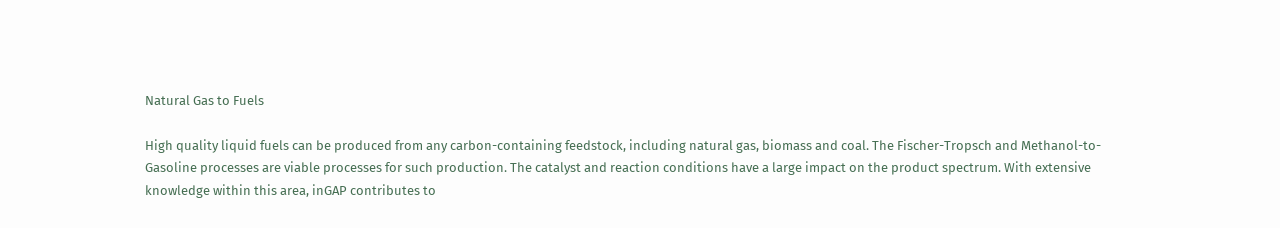Natural Gas to Fuels

High quality liquid fuels can be produced from any carbon-containing feedstock, including natural gas, biomass and coal. The Fischer-Tropsch and Methanol-to-Gasoline processes are viable processes for such production. The catalyst and reaction conditions have a large impact on the product spectrum. With extensive knowledge within this area, inGAP contributes to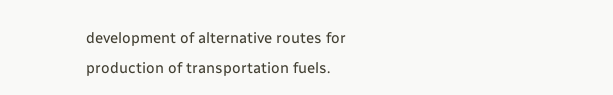development of alternative routes for production of transportation fuels.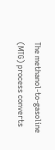The methanol-to-gasoline (MTG) process converts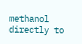methanol directly to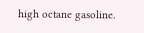high octane gasoline.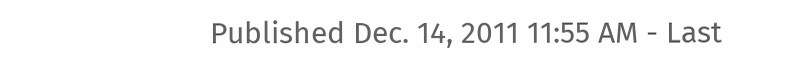Published Dec. 14, 2011 11:55 AM - Last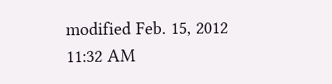modified Feb. 15, 2012 11:32 AM